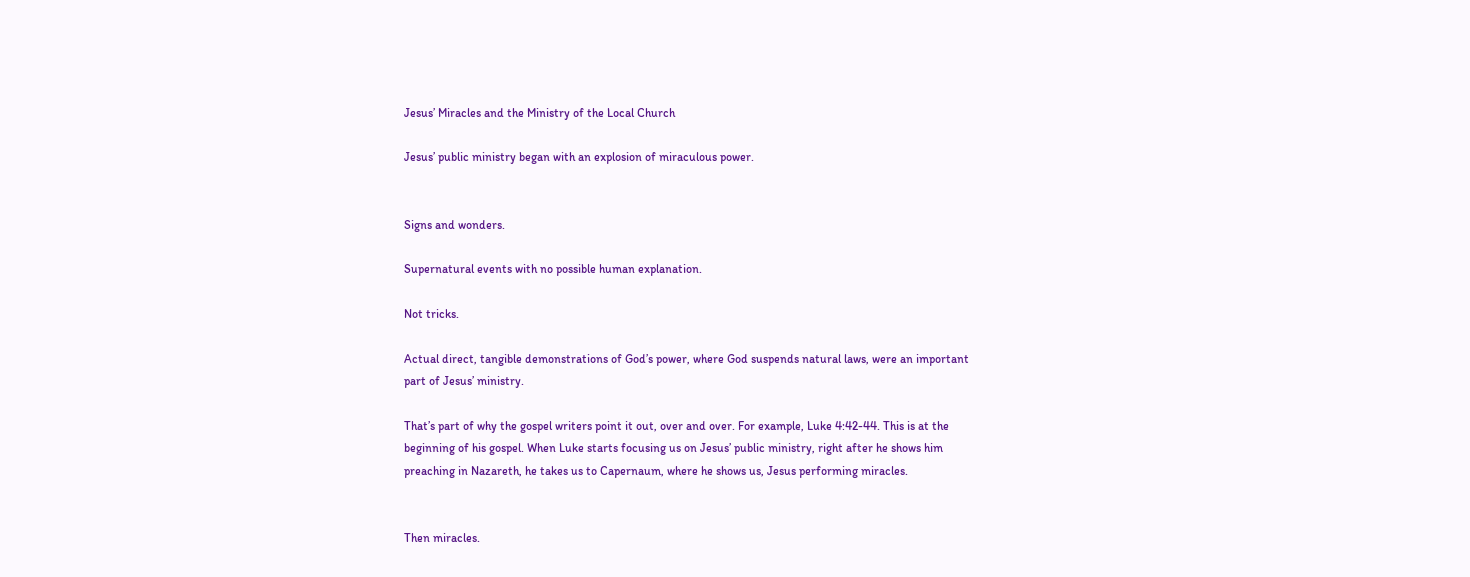Jesus’ Miracles and the Ministry of the Local Church

Jesus’ public ministry began with an explosion of miraculous power.


Signs and wonders.

Supernatural events with no possible human explanation.

Not tricks.

Actual direct, tangible demonstrations of God’s power, where God suspends natural laws, were an important part of Jesus’ ministry.

That’s part of why the gospel writers point it out, over and over. For example, Luke 4:42-44. This is at the beginning of his gospel. When Luke starts focusing us on Jesus’ public ministry, right after he shows him preaching in Nazareth, he takes us to Capernaum, where he shows us, Jesus performing miracles.


Then miracles.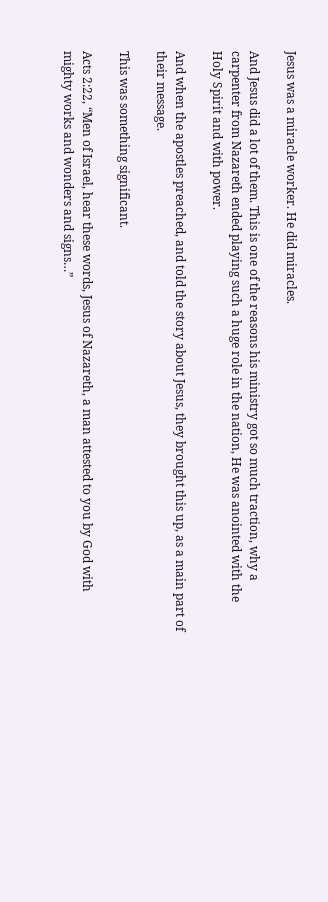Jesus was a miracle worker. He did miracles.

And Jesus did a lot of them. This is one of the reasons his ministry got so much traction, why a carpenter from Nazareth ended playing such a huge role in the nation, He was anointed with the Holy Spirit and with power.

And when the apostles preached, and told the story about Jesus, they brought this up, as a main part of their message.

This was something significant.

Acts 2:22, “Men of Israel, hear these words, Jesus of Nazareth, a man attested to you by God with mighty works and wonders and signs…”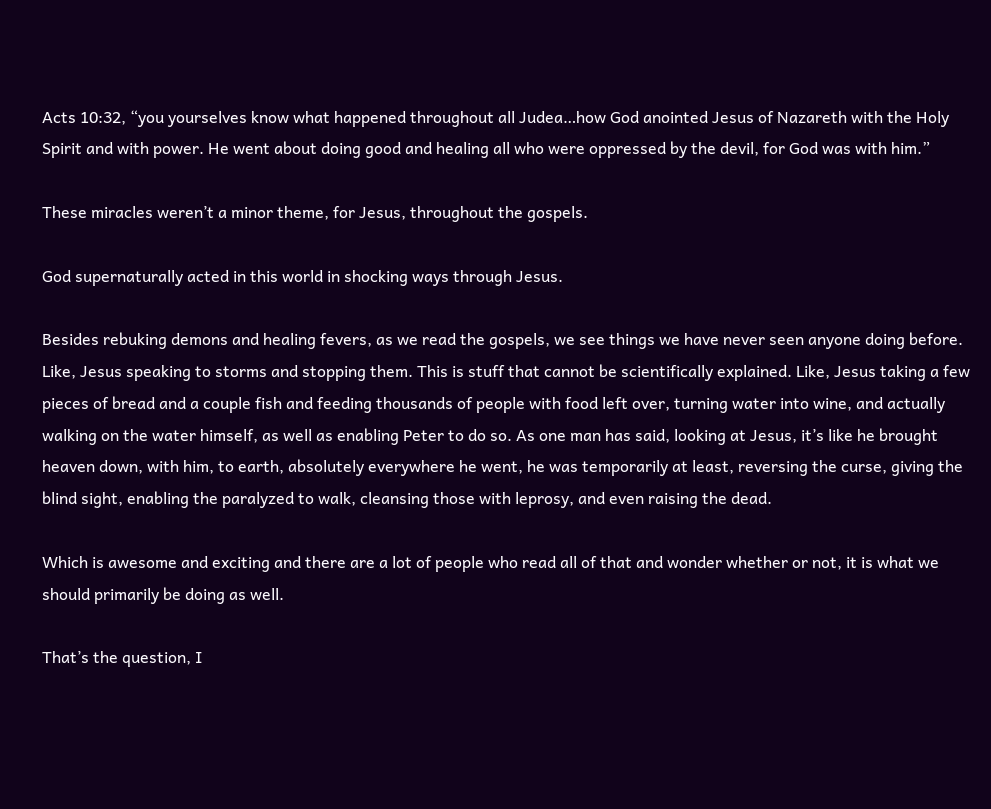Acts 10:32, “you yourselves know what happened throughout all Judea…how God anointed Jesus of Nazareth with the Holy Spirit and with power. He went about doing good and healing all who were oppressed by the devil, for God was with him.”

These miracles weren’t a minor theme, for Jesus, throughout the gospels.

God supernaturally acted in this world in shocking ways through Jesus.

Besides rebuking demons and healing fevers, as we read the gospels, we see things we have never seen anyone doing before. Like, Jesus speaking to storms and stopping them. This is stuff that cannot be scientifically explained. Like, Jesus taking a few pieces of bread and a couple fish and feeding thousands of people with food left over, turning water into wine, and actually walking on the water himself, as well as enabling Peter to do so. As one man has said, looking at Jesus, it’s like he brought heaven down, with him, to earth, absolutely everywhere he went, he was temporarily at least, reversing the curse, giving the blind sight, enabling the paralyzed to walk, cleansing those with leprosy, and even raising the dead.

Which is awesome and exciting and there are a lot of people who read all of that and wonder whether or not, it is what we should primarily be doing as well.

That’s the question, I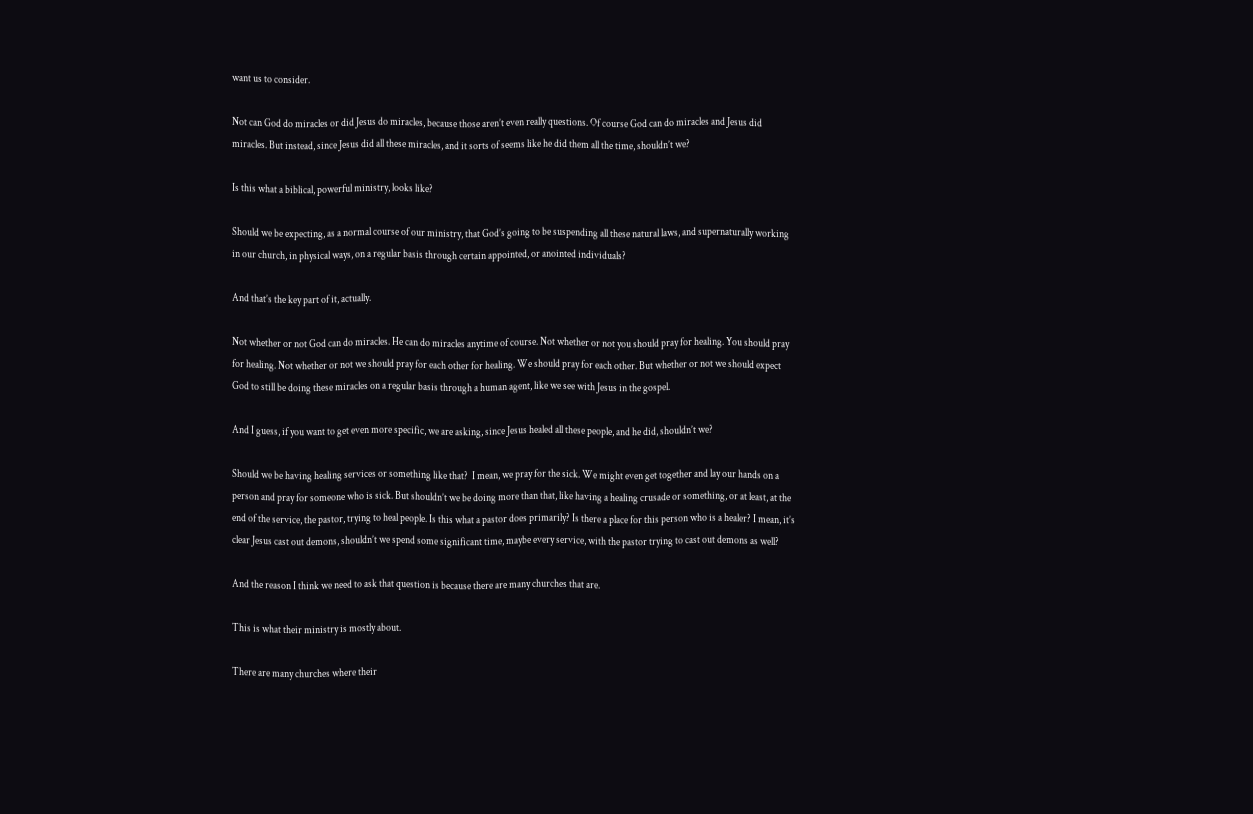want us to consider.

Not can God do miracles or did Jesus do miracles, because those aren’t even really questions. Of course God can do miracles and Jesus did miracles. But instead, since Jesus did all these miracles, and it sorts of seems like he did them all the time, shouldn’t we?

Is this what a biblical, powerful ministry, looks like?

Should we be expecting, as a normal course of our ministry, that God’s going to be suspending all these natural laws, and supernaturally working in our church, in physical ways, on a regular basis through certain appointed, or anointed individuals?

And that’s the key part of it, actually.

Not whether or not God can do miracles. He can do miracles anytime of course. Not whether or not you should pray for healing. You should pray for healing. Not whether or not we should pray for each other for healing. We should pray for each other. But whether or not we should expect God to still be doing these miracles on a regular basis through a human agent, like we see with Jesus in the gospel.

And I guess, if you want to get even more specific, we are asking, since Jesus healed all these people, and he did, shouldn’t we?

Should we be having healing services or something like that?  I mean, we pray for the sick. We might even get together and lay our hands on a person and pray for someone who is sick. But shouldn’t we be doing more than that, like having a healing crusade or something, or at least, at the end of the service, the pastor, trying to heal people. Is this what a pastor does primarily? Is there a place for this person who is a healer? I mean, it’s clear Jesus cast out demons, shouldn’t we spend some significant time, maybe every service, with the pastor trying to cast out demons as well?

And the reason I think we need to ask that question is because there are many churches that are.

This is what their ministry is mostly about.

There are many churches where their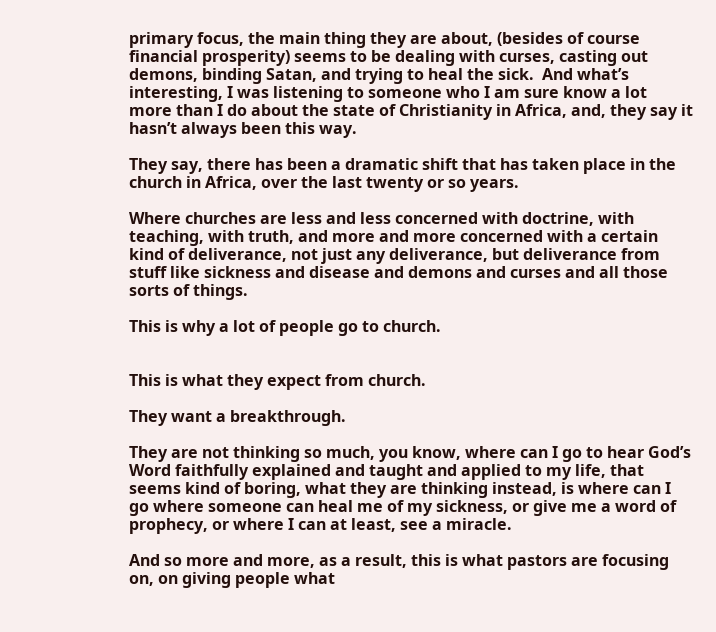primary focus, the main thing they are about, (besides of course financial prosperity) seems to be dealing with curses, casting out demons, binding Satan, and trying to heal the sick.  And what’s interesting, I was listening to someone who I am sure know a lot more than I do about the state of Christianity in Africa, and, they say it hasn’t always been this way.

They say, there has been a dramatic shift that has taken place in the church in Africa, over the last twenty or so years.

Where churches are less and less concerned with doctrine, with teaching, with truth, and more and more concerned with a certain kind of deliverance, not just any deliverance, but deliverance from stuff like sickness and disease and demons and curses and all those sorts of things.

This is why a lot of people go to church.


This is what they expect from church.

They want a breakthrough.

They are not thinking so much, you know, where can I go to hear God’s Word faithfully explained and taught and applied to my life, that seems kind of boring, what they are thinking instead, is where can I go where someone can heal me of my sickness, or give me a word of prophecy, or where I can at least, see a miracle.

And so more and more, as a result, this is what pastors are focusing on, on giving people what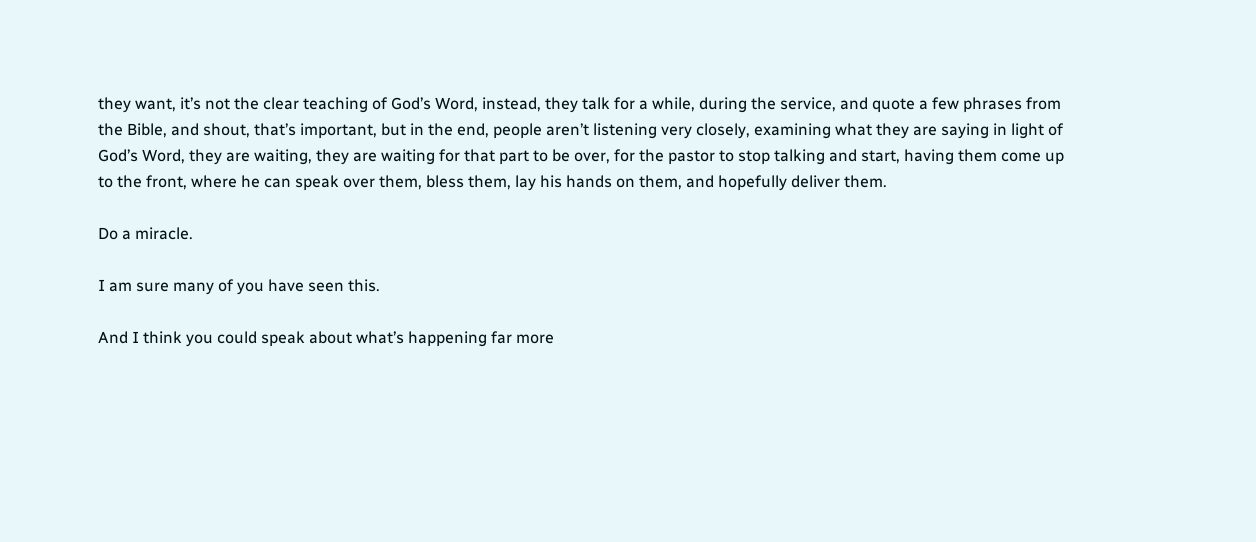they want, it’s not the clear teaching of God’s Word, instead, they talk for a while, during the service, and quote a few phrases from the Bible, and shout, that’s important, but in the end, people aren’t listening very closely, examining what they are saying in light of God’s Word, they are waiting, they are waiting for that part to be over, for the pastor to stop talking and start, having them come up to the front, where he can speak over them, bless them, lay his hands on them, and hopefully deliver them.

Do a miracle.

I am sure many of you have seen this.

And I think you could speak about what’s happening far more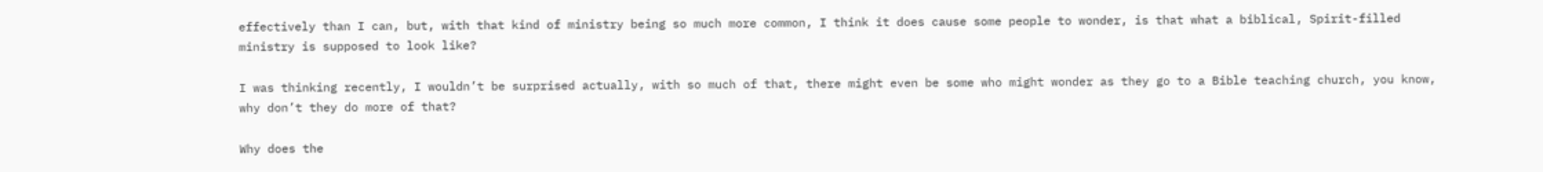effectively than I can, but, with that kind of ministry being so much more common, I think it does cause some people to wonder, is that what a biblical, Spirit-filled ministry is supposed to look like?

I was thinking recently, I wouldn’t be surprised actually, with so much of that, there might even be some who might wonder as they go to a Bible teaching church, you know, why don’t they do more of that?

Why does the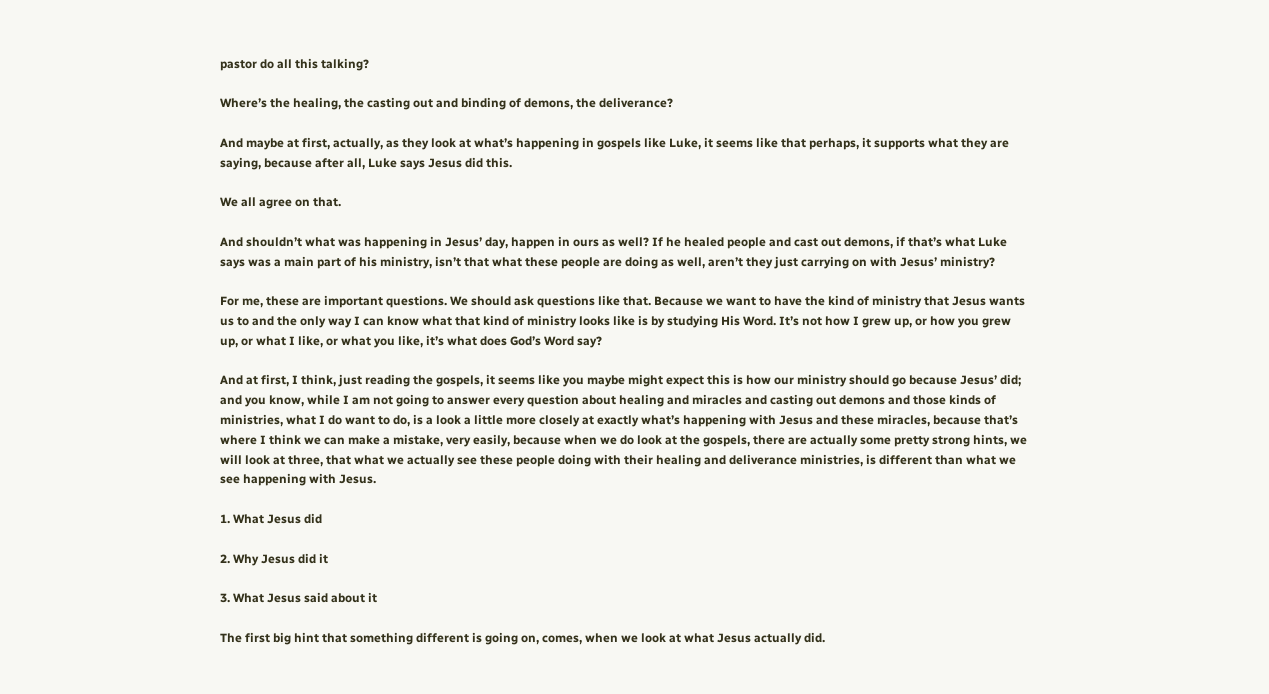pastor do all this talking?

Where’s the healing, the casting out and binding of demons, the deliverance?

And maybe at first, actually, as they look at what’s happening in gospels like Luke, it seems like that perhaps, it supports what they are saying, because after all, Luke says Jesus did this.

We all agree on that.

And shouldn’t what was happening in Jesus’ day, happen in ours as well? If he healed people and cast out demons, if that’s what Luke says was a main part of his ministry, isn’t that what these people are doing as well, aren’t they just carrying on with Jesus’ ministry?

For me, these are important questions. We should ask questions like that. Because we want to have the kind of ministry that Jesus wants us to and the only way I can know what that kind of ministry looks like is by studying His Word. It’s not how I grew up, or how you grew up, or what I like, or what you like, it’s what does God’s Word say?

And at first, I think, just reading the gospels, it seems like you maybe might expect this is how our ministry should go because Jesus’ did; and you know, while I am not going to answer every question about healing and miracles and casting out demons and those kinds of ministries, what I do want to do, is a look a little more closely at exactly what’s happening with Jesus and these miracles, because that’s where I think we can make a mistake, very easily, because when we do look at the gospels, there are actually some pretty strong hints, we will look at three, that what we actually see these people doing with their healing and deliverance ministries, is different than what we see happening with Jesus.

1. What Jesus did

2. Why Jesus did it

3. What Jesus said about it

The first big hint that something different is going on, comes, when we look at what Jesus actually did.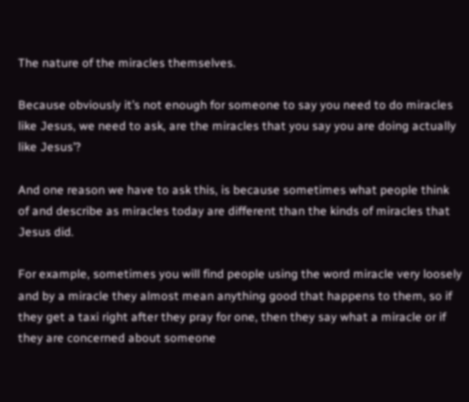The nature of the miracles themselves.

Because obviously it’s not enough for someone to say you need to do miracles like Jesus, we need to ask, are the miracles that you say you are doing actually like Jesus’?

And one reason we have to ask this, is because sometimes what people think of and describe as miracles today are different than the kinds of miracles that Jesus did.

For example, sometimes you will find people using the word miracle very loosely and by a miracle they almost mean anything good that happens to them, so if they get a taxi right after they pray for one, then they say what a miracle or if they are concerned about someone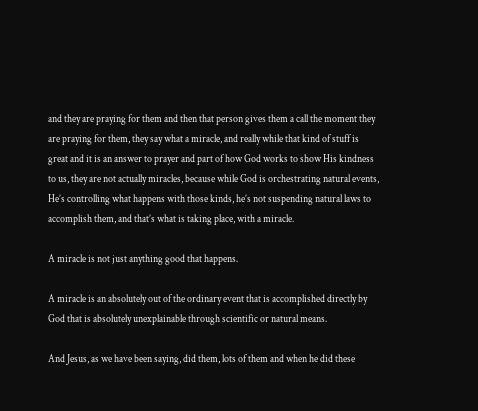and they are praying for them and then that person gives them a call the moment they are praying for them, they say what a miracle, and really while that kind of stuff is great and it is an answer to prayer and part of how God works to show His kindness to us, they are not actually miracles, because while God is orchestrating natural events, He’s controlling what happens with those kinds, he’s not suspending natural laws to accomplish them, and that’s what is taking place, with a miracle.

A miracle is not just anything good that happens.

A miracle is an absolutely out of the ordinary event that is accomplished directly by God that is absolutely unexplainable through scientific or natural means.

And Jesus, as we have been saying, did them, lots of them and when he did these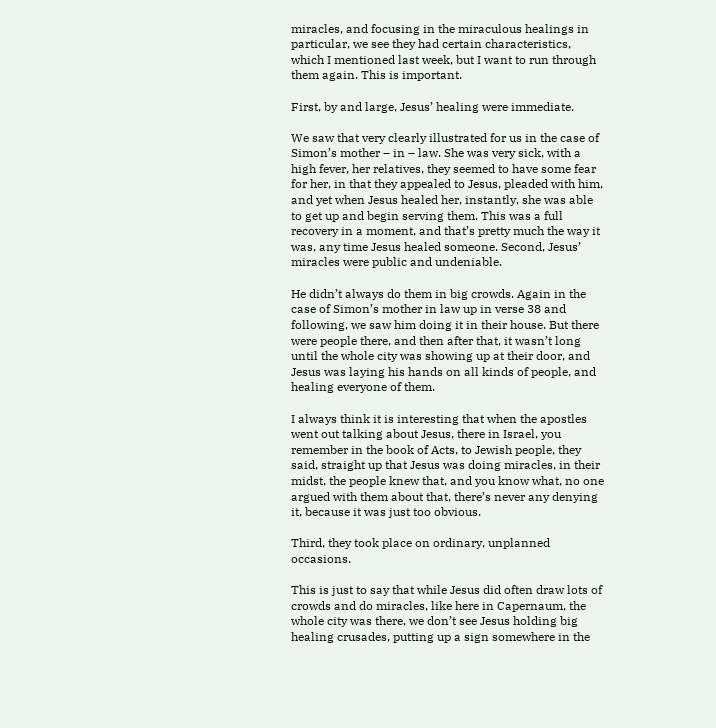miracles, and focusing in the miraculous healings in particular, we see they had certain characteristics, which I mentioned last week, but I want to run through them again. This is important.

First, by and large, Jesus’ healing were immediate.

We saw that very clearly illustrated for us in the case of Simon’s mother – in – law. She was very sick, with a high fever, her relatives, they seemed to have some fear for her, in that they appealed to Jesus, pleaded with him, and yet when Jesus healed her, instantly, she was able to get up and begin serving them. This was a full recovery in a moment, and that’s pretty much the way it was, any time Jesus healed someone. Second, Jesus’ miracles were public and undeniable.

He didn’t always do them in big crowds. Again in the case of Simon’s mother in law up in verse 38 and following, we saw him doing it in their house. But there were people there, and then after that, it wasn’t long until the whole city was showing up at their door, and Jesus was laying his hands on all kinds of people, and healing everyone of them.

I always think it is interesting that when the apostles went out talking about Jesus, there in Israel, you remember in the book of Acts, to Jewish people, they said, straight up that Jesus was doing miracles, in their midst, the people knew that, and you know what, no one argued with them about that, there’s never any denying it, because it was just too obvious.

Third, they took place on ordinary, unplanned occasions.

This is just to say that while Jesus did often draw lots of crowds and do miracles, like here in Capernaum, the whole city was there, we don’t see Jesus holding big healing crusades, putting up a sign somewhere in the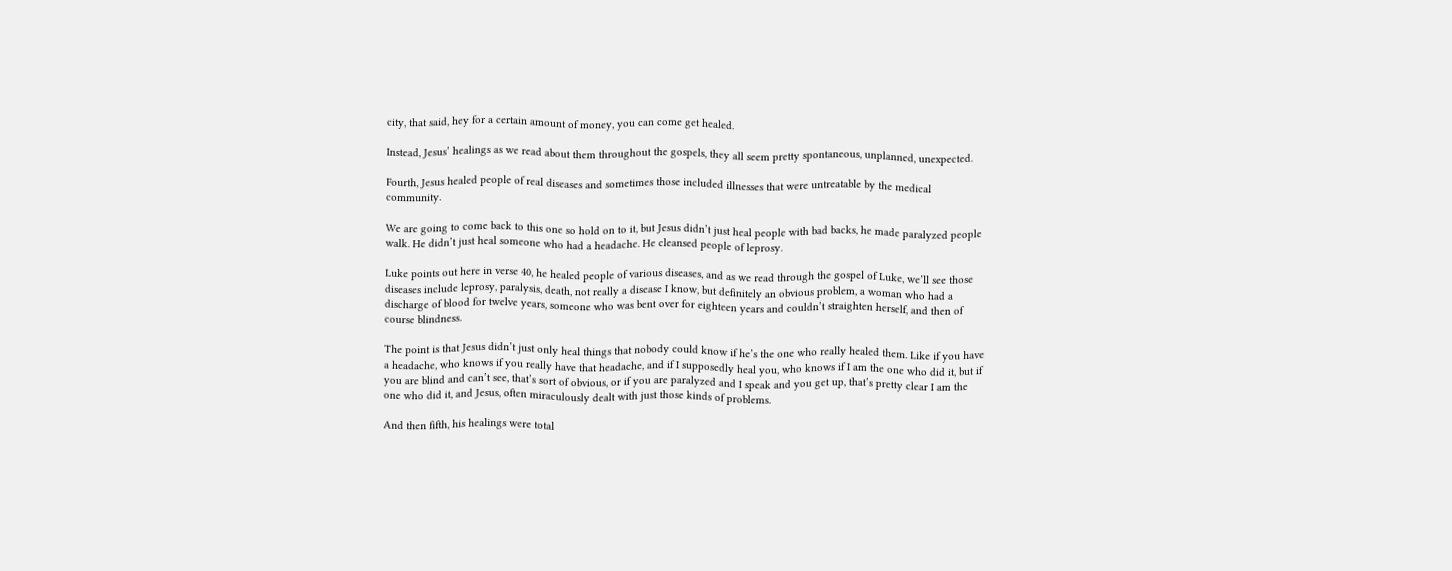city, that said, hey for a certain amount of money, you can come get healed.

Instead, Jesus’ healings as we read about them throughout the gospels, they all seem pretty spontaneous, unplanned, unexpected.

Fourth, Jesus healed people of real diseases and sometimes those included illnesses that were untreatable by the medical community.

We are going to come back to this one so hold on to it, but Jesus didn’t just heal people with bad backs, he made paralyzed people walk. He didn’t just heal someone who had a headache. He cleansed people of leprosy.

Luke points out here in verse 40, he healed people of various diseases, and as we read through the gospel of Luke, we’ll see those diseases include leprosy, paralysis, death, not really a disease I know, but definitely an obvious problem, a woman who had a discharge of blood for twelve years, someone who was bent over for eighteen years and couldn’t straighten herself, and then of course blindness.

The point is that Jesus didn’t just only heal things that nobody could know if he’s the one who really healed them. Like if you have a headache, who knows if you really have that headache, and if I supposedly heal you, who knows if I am the one who did it, but if you are blind and can’t see, that’s sort of obvious, or if you are paralyzed and I speak and you get up, that’s pretty clear I am the one who did it, and Jesus, often miraculously dealt with just those kinds of problems.

And then fifth, his healings were total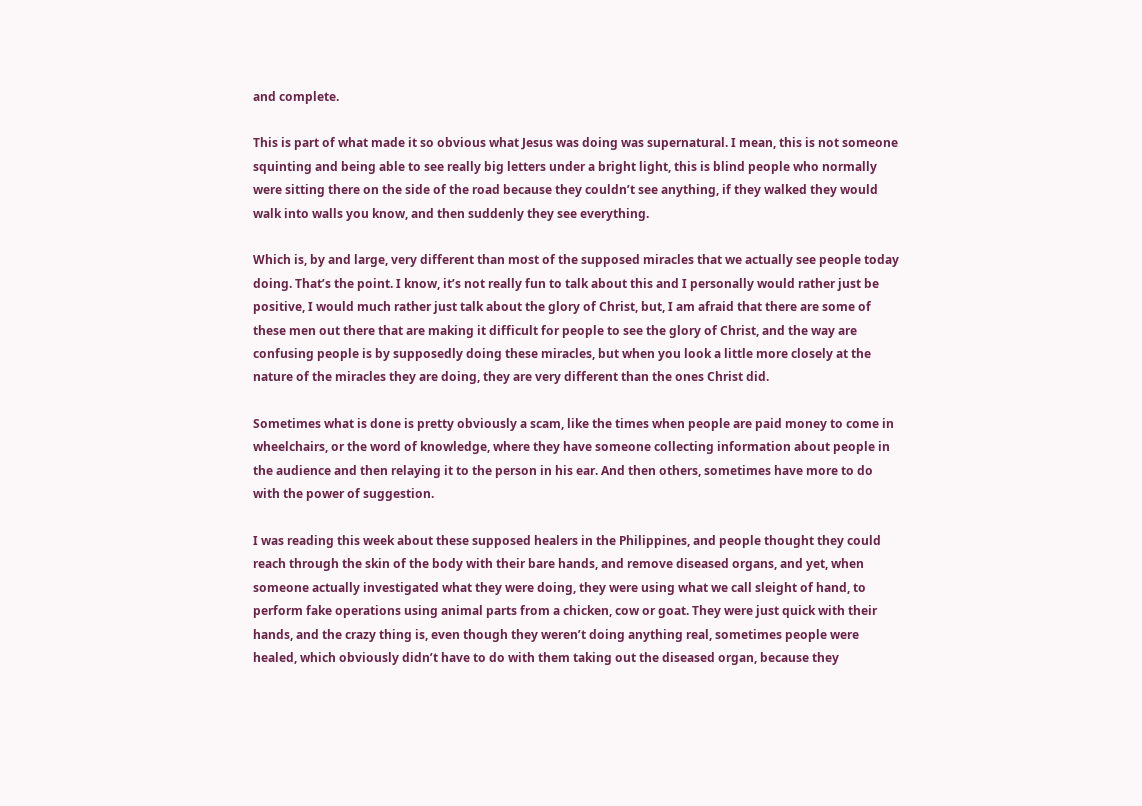and complete.

This is part of what made it so obvious what Jesus was doing was supernatural. I mean, this is not someone squinting and being able to see really big letters under a bright light, this is blind people who normally were sitting there on the side of the road because they couldn’t see anything, if they walked they would walk into walls you know, and then suddenly they see everything.

Which is, by and large, very different than most of the supposed miracles that we actually see people today doing. That’s the point. I know, it’s not really fun to talk about this and I personally would rather just be positive, I would much rather just talk about the glory of Christ, but, I am afraid that there are some of these men out there that are making it difficult for people to see the glory of Christ, and the way are confusing people is by supposedly doing these miracles, but when you look a little more closely at the nature of the miracles they are doing, they are very different than the ones Christ did.

Sometimes what is done is pretty obviously a scam, like the times when people are paid money to come in wheelchairs, or the word of knowledge, where they have someone collecting information about people in the audience and then relaying it to the person in his ear. And then others, sometimes have more to do with the power of suggestion.

I was reading this week about these supposed healers in the Philippines, and people thought they could reach through the skin of the body with their bare hands, and remove diseased organs, and yet, when someone actually investigated what they were doing, they were using what we call sleight of hand, to perform fake operations using animal parts from a chicken, cow or goat. They were just quick with their hands, and the crazy thing is, even though they weren’t doing anything real, sometimes people were healed, which obviously didn’t have to do with them taking out the diseased organ, because they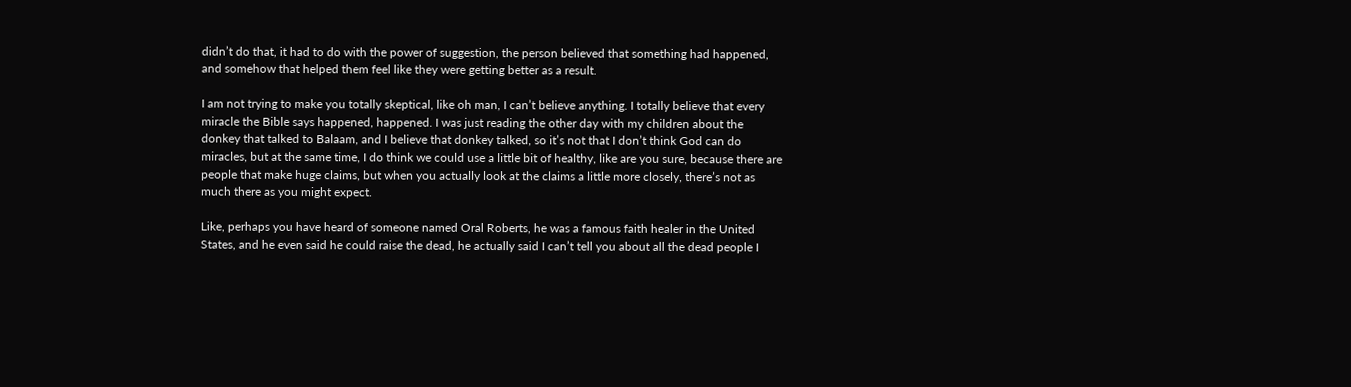didn’t do that, it had to do with the power of suggestion, the person believed that something had happened, and somehow that helped them feel like they were getting better as a result.

I am not trying to make you totally skeptical, like oh man, I can’t believe anything. I totally believe that every miracle the Bible says happened, happened. I was just reading the other day with my children about the donkey that talked to Balaam, and I believe that donkey talked, so it’s not that I don’t think God can do miracles, but at the same time, I do think we could use a little bit of healthy, like are you sure, because there are people that make huge claims, but when you actually look at the claims a little more closely, there’s not as much there as you might expect.

Like, perhaps you have heard of someone named Oral Roberts, he was a famous faith healer in the United States, and he even said he could raise the dead, he actually said I can’t tell you about all the dead people I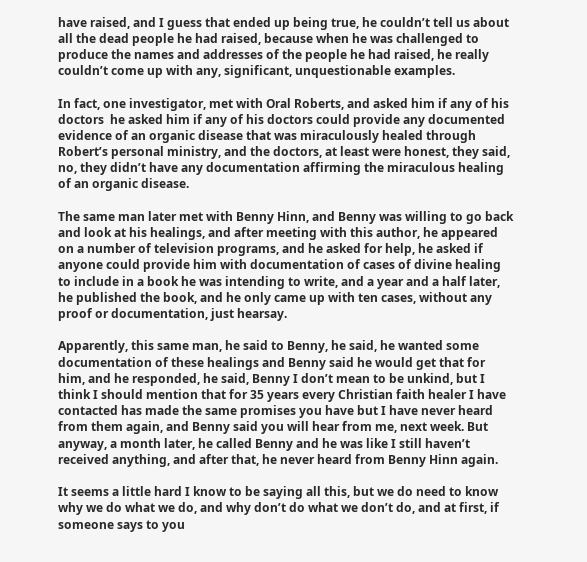have raised, and I guess that ended up being true, he couldn’t tell us about all the dead people he had raised, because when he was challenged to produce the names and addresses of the people he had raised, he really couldn’t come up with any, significant, unquestionable examples.

In fact, one investigator, met with Oral Roberts, and asked him if any of his doctors  he asked him if any of his doctors could provide any documented evidence of an organic disease that was miraculously healed through Robert’s personal ministry, and the doctors, at least were honest, they said, no, they didn’t have any documentation affirming the miraculous healing of an organic disease.

The same man later met with Benny Hinn, and Benny was willing to go back and look at his healings, and after meeting with this author, he appeared on a number of television programs, and he asked for help, he asked if anyone could provide him with documentation of cases of divine healing to include in a book he was intending to write, and a year and a half later, he published the book, and he only came up with ten cases, without any proof or documentation, just hearsay.

Apparently, this same man, he said to Benny, he said, he wanted some documentation of these healings and Benny said he would get that for him, and he responded, he said, Benny I don’t mean to be unkind, but I think I should mention that for 35 years every Christian faith healer I have contacted has made the same promises you have but I have never heard from them again, and Benny said you will hear from me, next week. But anyway, a month later, he called Benny and he was like I still haven’t received anything, and after that, he never heard from Benny Hinn again.

It seems a little hard I know to be saying all this, but we do need to know why we do what we do, and why don’t do what we don’t do, and at first, if someone says to you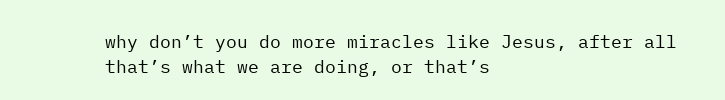why don’t you do more miracles like Jesus, after all that’s what we are doing, or that’s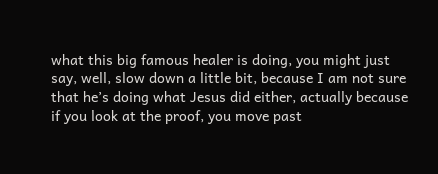what this big famous healer is doing, you might just say, well, slow down a little bit, because I am not sure that he’s doing what Jesus did either, actually because if you look at the proof, you move past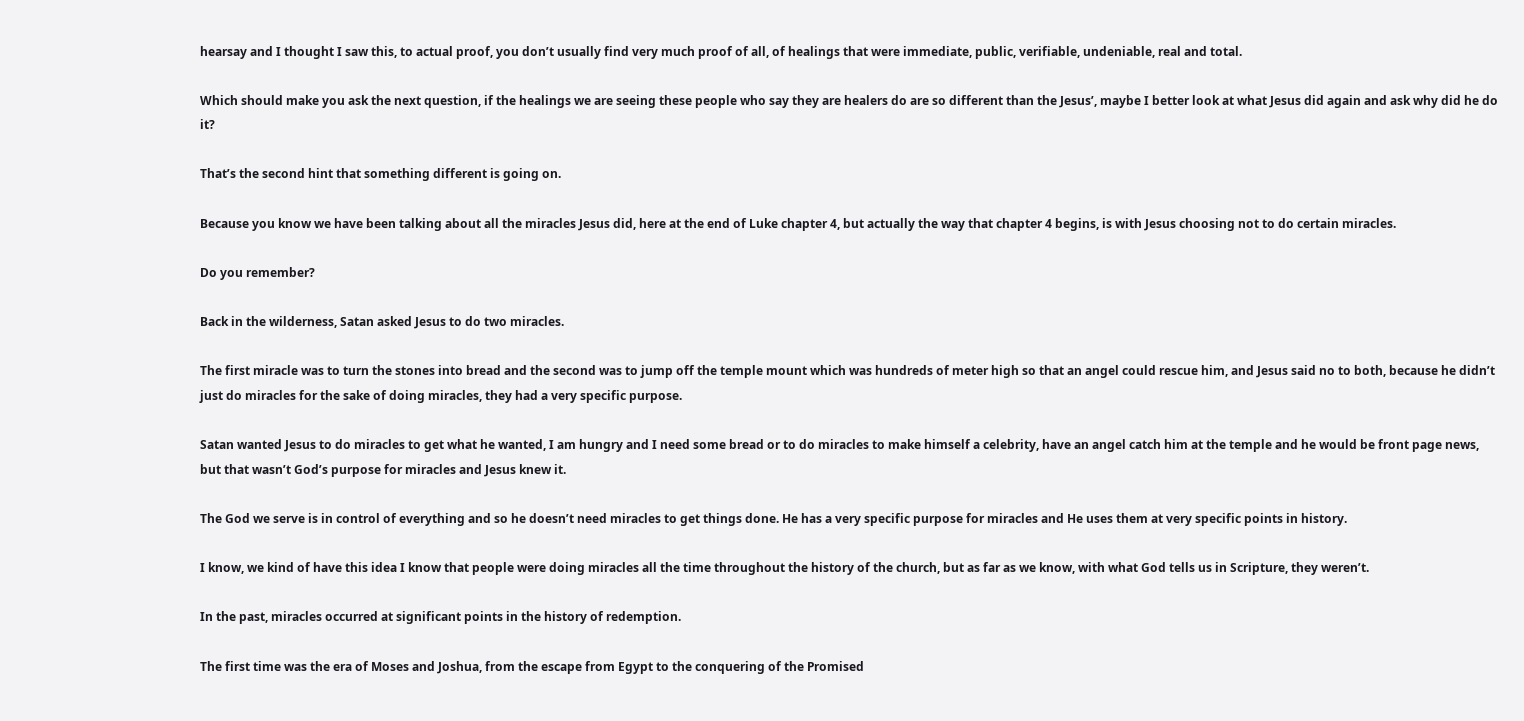hearsay and I thought I saw this, to actual proof, you don’t usually find very much proof of all, of healings that were immediate, public, verifiable, undeniable, real and total.

Which should make you ask the next question, if the healings we are seeing these people who say they are healers do are so different than the Jesus’, maybe I better look at what Jesus did again and ask why did he do it?

That’s the second hint that something different is going on.

Because you know we have been talking about all the miracles Jesus did, here at the end of Luke chapter 4, but actually the way that chapter 4 begins, is with Jesus choosing not to do certain miracles.

Do you remember?

Back in the wilderness, Satan asked Jesus to do two miracles.

The first miracle was to turn the stones into bread and the second was to jump off the temple mount which was hundreds of meter high so that an angel could rescue him, and Jesus said no to both, because he didn’t just do miracles for the sake of doing miracles, they had a very specific purpose.

Satan wanted Jesus to do miracles to get what he wanted, I am hungry and I need some bread or to do miracles to make himself a celebrity, have an angel catch him at the temple and he would be front page news, but that wasn’t God’s purpose for miracles and Jesus knew it.

The God we serve is in control of everything and so he doesn’t need miracles to get things done. He has a very specific purpose for miracles and He uses them at very specific points in history.

I know, we kind of have this idea I know that people were doing miracles all the time throughout the history of the church, but as far as we know, with what God tells us in Scripture, they weren’t.

In the past, miracles occurred at significant points in the history of redemption.

The first time was the era of Moses and Joshua, from the escape from Egypt to the conquering of the Promised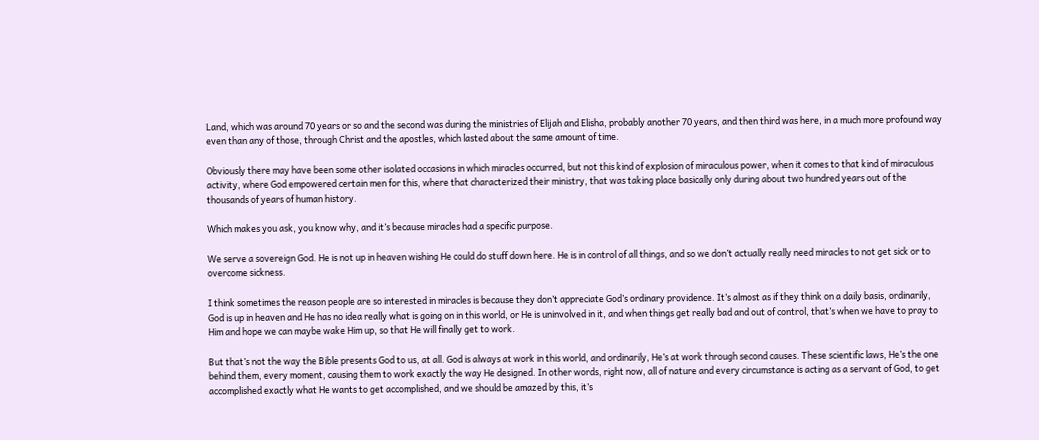Land, which was around 70 years or so and the second was during the ministries of Elijah and Elisha, probably another 70 years, and then third was here, in a much more profound way even than any of those, through Christ and the apostles, which lasted about the same amount of time.

Obviously there may have been some other isolated occasions in which miracles occurred, but not this kind of explosion of miraculous power, when it comes to that kind of miraculous activity, where God empowered certain men for this, where that characterized their ministry, that was taking place basically only during about two hundred years out of the thousands of years of human history.

Which makes you ask, you know why, and it’s because miracles had a specific purpose.

We serve a sovereign God. He is not up in heaven wishing He could do stuff down here. He is in control of all things, and so we don’t actually really need miracles to not get sick or to overcome sickness.

I think sometimes the reason people are so interested in miracles is because they don’t appreciate God’s ordinary providence. It’s almost as if they think on a daily basis, ordinarily, God is up in heaven and He has no idea really what is going on in this world, or He is uninvolved in it, and when things get really bad and out of control, that’s when we have to pray to Him and hope we can maybe wake Him up, so that He will finally get to work.

But that’s not the way the Bible presents God to us, at all. God is always at work in this world, and ordinarily, He’s at work through second causes. These scientific laws, He’s the one behind them, every moment, causing them to work exactly the way He designed. In other words, right now, all of nature and every circumstance is acting as a servant of God, to get accomplished exactly what He wants to get accomplished, and we should be amazed by this, it’s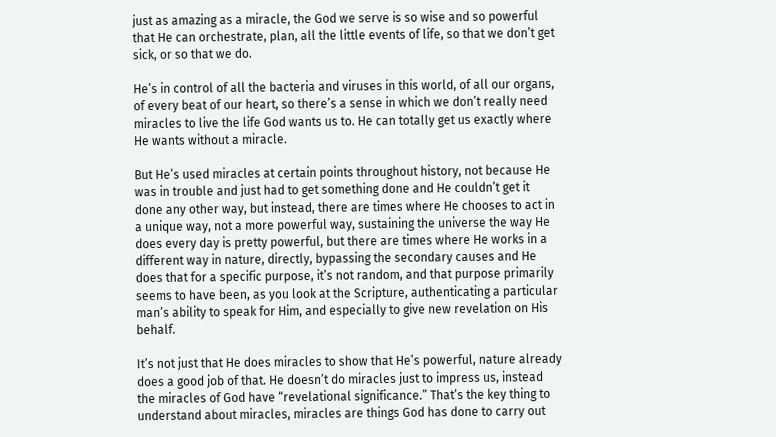just as amazing as a miracle, the God we serve is so wise and so powerful that He can orchestrate, plan, all the little events of life, so that we don’t get sick, or so that we do.

He’s in control of all the bacteria and viruses in this world, of all our organs, of every beat of our heart, so there’s a sense in which we don’t really need miracles to live the life God wants us to. He can totally get us exactly where He wants without a miracle.

But He’s used miracles at certain points throughout history, not because He was in trouble and just had to get something done and He couldn’t get it done any other way, but instead, there are times where He chooses to act in a unique way, not a more powerful way, sustaining the universe the way He does every day is pretty powerful, but there are times where He works in a different way in nature, directly, bypassing the secondary causes and He does that for a specific purpose, it’s not random, and that purpose primarily seems to have been, as you look at the Scripture, authenticating a particular man’s ability to speak for Him, and especially to give new revelation on His behalf.

It’s not just that He does miracles to show that He’s powerful, nature already does a good job of that. He doesn’t do miracles just to impress us, instead the miracles of God have “revelational significance.” That’s the key thing to understand about miracles, miracles are things God has done to carry out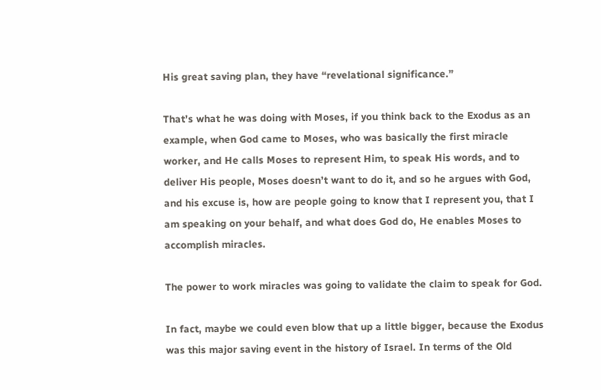His great saving plan, they have “revelational significance.”

That’s what he was doing with Moses, if you think back to the Exodus as an example, when God came to Moses, who was basically the first miracle worker, and He calls Moses to represent Him, to speak His words, and to deliver His people, Moses doesn’t want to do it, and so he argues with God, and his excuse is, how are people going to know that I represent you, that I am speaking on your behalf, and what does God do, He enables Moses to accomplish miracles.

The power to work miracles was going to validate the claim to speak for God.

In fact, maybe we could even blow that up a little bigger, because the Exodus was this major saving event in the history of Israel. In terms of the Old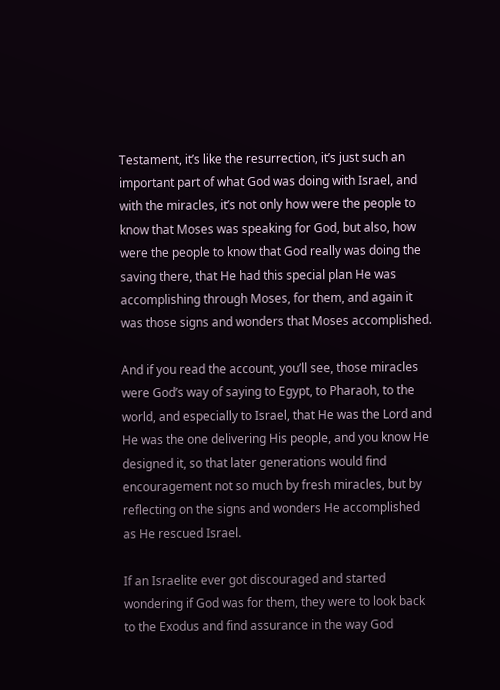Testament, it’s like the resurrection, it’s just such an important part of what God was doing with Israel, and with the miracles, it’s not only how were the people to know that Moses was speaking for God, but also, how were the people to know that God really was doing the saving there, that He had this special plan He was accomplishing through Moses, for them, and again it was those signs and wonders that Moses accomplished.

And if you read the account, you’ll see, those miracles were God’s way of saying to Egypt, to Pharaoh, to the world, and especially to Israel, that He was the Lord and He was the one delivering His people, and you know He designed it, so that later generations would find encouragement not so much by fresh miracles, but by reflecting on the signs and wonders He accomplished as He rescued Israel.

If an Israelite ever got discouraged and started wondering if God was for them, they were to look back to the Exodus and find assurance in the way God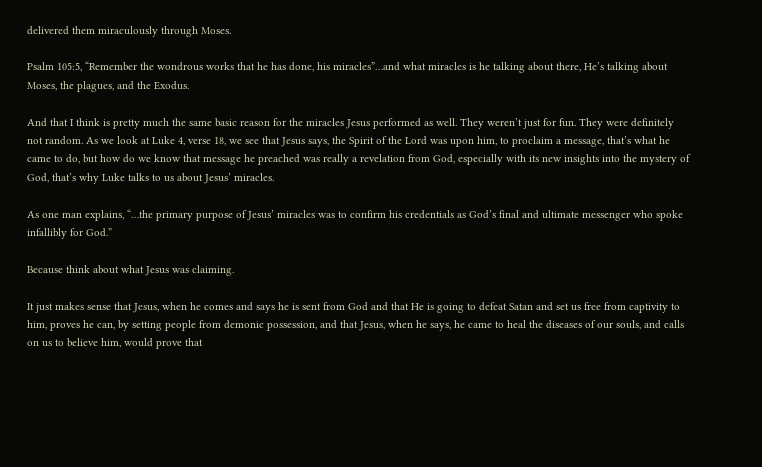delivered them miraculously through Moses.

Psalm 105:5, “Remember the wondrous works that he has done, his miracles”…and what miracles is he talking about there, He’s talking about Moses, the plagues, and the Exodus.

And that I think is pretty much the same basic reason for the miracles Jesus performed as well. They weren’t just for fun. They were definitely not random. As we look at Luke 4, verse 18, we see that Jesus says, the Spirit of the Lord was upon him, to proclaim a message, that’s what he came to do, but how do we know that message he preached was really a revelation from God, especially with its new insights into the mystery of God, that’s why Luke talks to us about Jesus’ miracles.

As one man explains, “…the primary purpose of Jesus’ miracles was to confirm his credentials as God’s final and ultimate messenger who spoke infallibly for God.”

Because think about what Jesus was claiming.

It just makes sense that Jesus, when he comes and says he is sent from God and that He is going to defeat Satan and set us free from captivity to him, proves he can, by setting people from demonic possession, and that Jesus, when he says, he came to heal the diseases of our souls, and calls on us to believe him, would prove that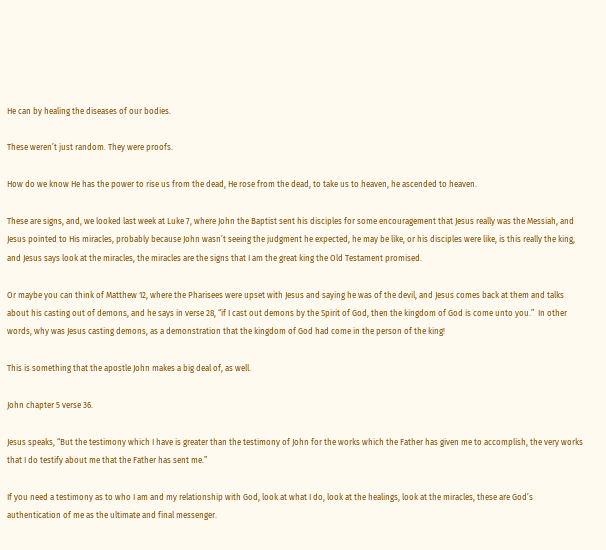He can by healing the diseases of our bodies.

These weren’t just random. They were proofs.

How do we know He has the power to rise us from the dead, He rose from the dead, to take us to heaven, he ascended to heaven.

These are signs, and, we looked last week at Luke 7, where John the Baptist sent his disciples for some encouragement that Jesus really was the Messiah, and Jesus pointed to His miracles, probably because John wasn’t seeing the judgment he expected, he may be like, or his disciples were like, is this really the king, and Jesus says look at the miracles, the miracles are the signs that I am the great king the Old Testament promised.

Or maybe you can think of Matthew 12, where the Pharisees were upset with Jesus and saying he was of the devil, and Jesus comes back at them and talks about his casting out of demons, and he says in verse 28, “if I cast out demons by the Spirit of God, then the kingdom of God is come unto you.”  In other words, why was Jesus casting demons, as a demonstration that the kingdom of God had come in the person of the king!

This is something that the apostle John makes a big deal of, as well.

John chapter 5 verse 36.

Jesus speaks, “But the testimony which I have is greater than the testimony of John for the works which the Father has given me to accomplish, the very works that I do testify about me that the Father has sent me.”

If you need a testimony as to who I am and my relationship with God, look at what I do, look at the healings, look at the miracles, these are God’s authentication of me as the ultimate and final messenger.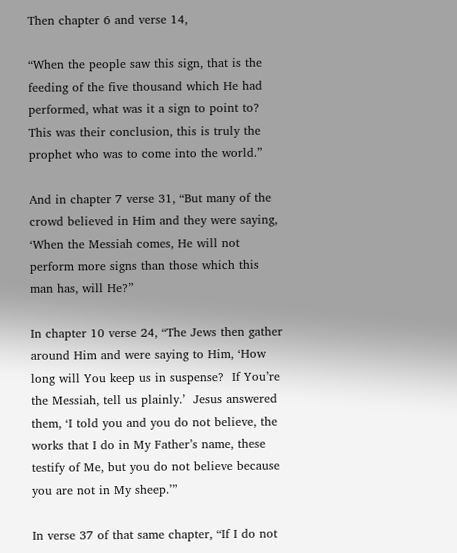Then chapter 6 and verse 14,

“When the people saw this sign, that is the feeding of the five thousand which He had performed, what was it a sign to point to?  This was their conclusion, this is truly the prophet who was to come into the world.”

And in chapter 7 verse 31, “But many of the crowd believed in Him and they were saying, ‘When the Messiah comes, He will not perform more signs than those which this man has, will He?”

In chapter 10 verse 24, “The Jews then gather around Him and were saying to Him, ‘How long will You keep us in suspense?  If You’re the Messiah, tell us plainly.’  Jesus answered them, ‘I told you and you do not believe, the works that I do in My Father’s name, these testify of Me, but you do not believe because you are not in My sheep.’”

In verse 37 of that same chapter, “If I do not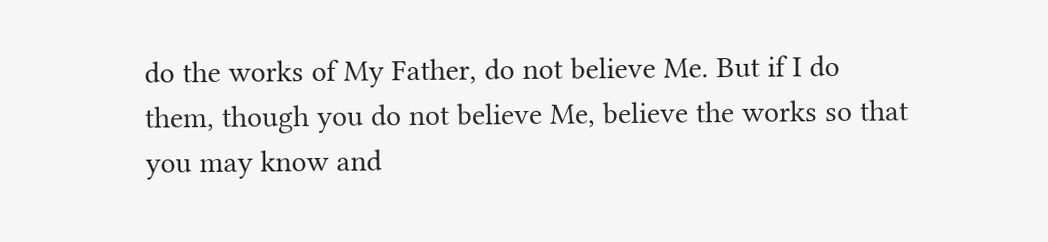do the works of My Father, do not believe Me. But if I do them, though you do not believe Me, believe the works so that you may know and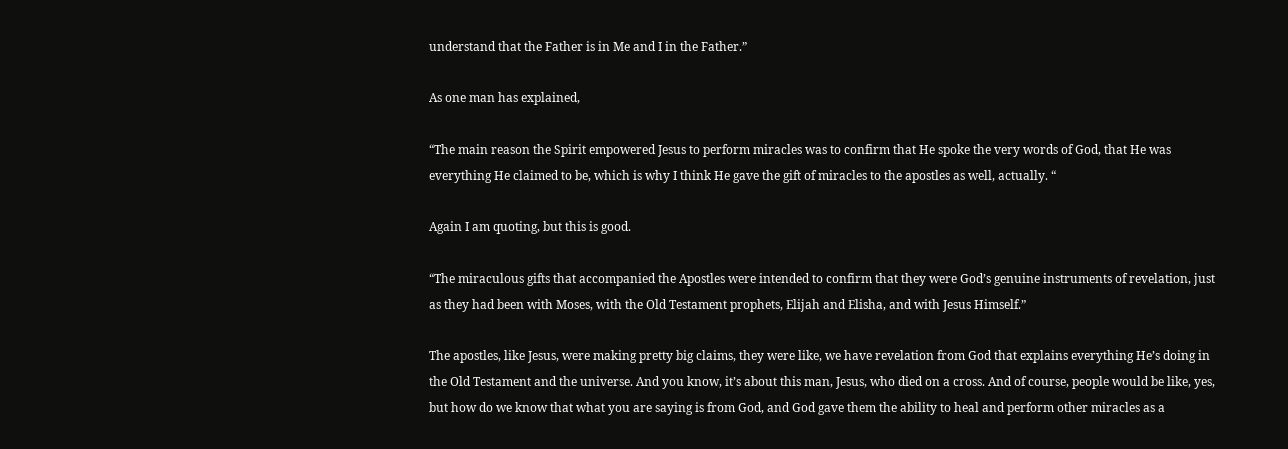understand that the Father is in Me and I in the Father.”

As one man has explained,

“The main reason the Spirit empowered Jesus to perform miracles was to confirm that He spoke the very words of God, that He was everything He claimed to be, which is why I think He gave the gift of miracles to the apostles as well, actually. “

Again I am quoting, but this is good.

“The miraculous gifts that accompanied the Apostles were intended to confirm that they were God’s genuine instruments of revelation, just as they had been with Moses, with the Old Testament prophets, Elijah and Elisha, and with Jesus Himself.”

The apostles, like Jesus, were making pretty big claims, they were like, we have revelation from God that explains everything He’s doing in the Old Testament and the universe. And you know, it’s about this man, Jesus, who died on a cross. And of course, people would be like, yes, but how do we know that what you are saying is from God, and God gave them the ability to heal and perform other miracles as a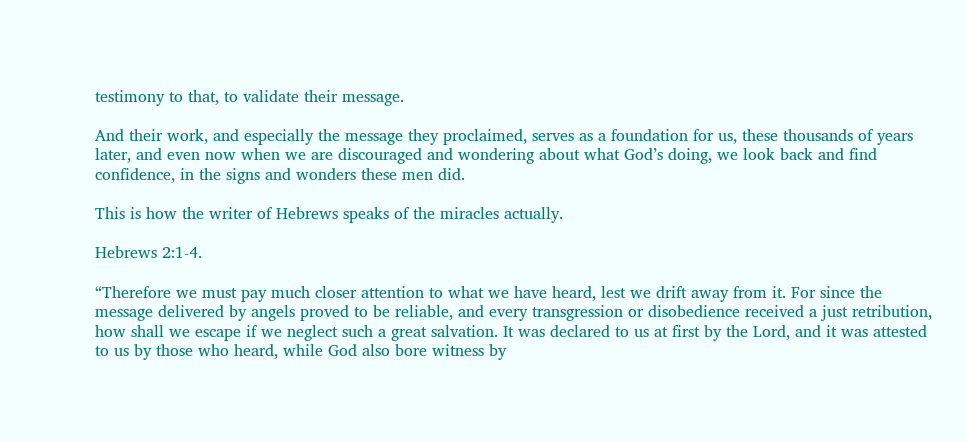testimony to that, to validate their message.

And their work, and especially the message they proclaimed, serves as a foundation for us, these thousands of years later, and even now when we are discouraged and wondering about what God’s doing, we look back and find confidence, in the signs and wonders these men did.

This is how the writer of Hebrews speaks of the miracles actually.

Hebrews 2:1-4.

“Therefore we must pay much closer attention to what we have heard, lest we drift away from it. For since the message delivered by angels proved to be reliable, and every transgression or disobedience received a just retribution, how shall we escape if we neglect such a great salvation. It was declared to us at first by the Lord, and it was attested to us by those who heard, while God also bore witness by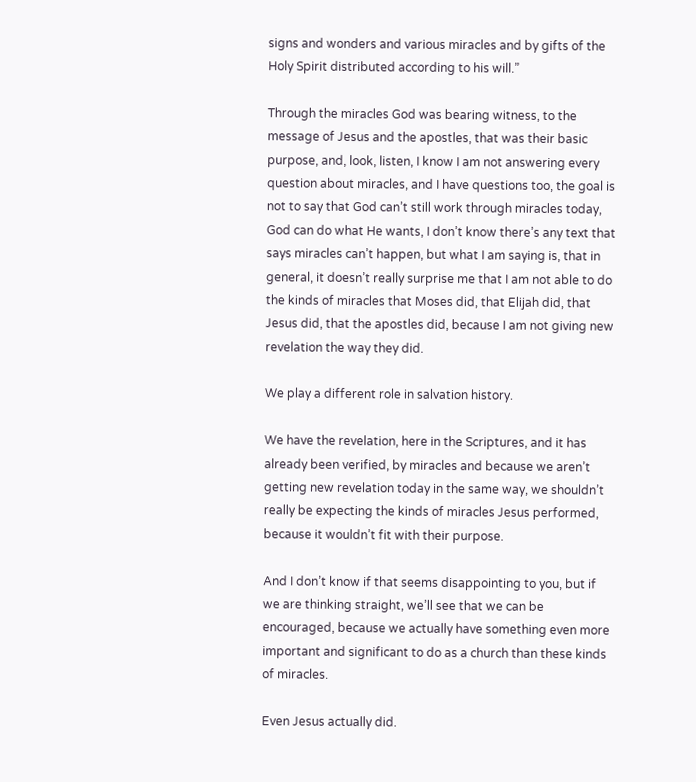signs and wonders and various miracles and by gifts of the Holy Spirit distributed according to his will.”

Through the miracles God was bearing witness, to the message of Jesus and the apostles, that was their basic purpose, and, look, listen, I know I am not answering every question about miracles, and I have questions too, the goal is not to say that God can’t still work through miracles today, God can do what He wants, I don’t know there’s any text that says miracles can’t happen, but what I am saying is, that in general, it doesn’t really surprise me that I am not able to do the kinds of miracles that Moses did, that Elijah did, that Jesus did, that the apostles did, because I am not giving new revelation the way they did.

We play a different role in salvation history.

We have the revelation, here in the Scriptures, and it has already been verified, by miracles and because we aren’t getting new revelation today in the same way, we shouldn’t really be expecting the kinds of miracles Jesus performed, because it wouldn’t fit with their purpose.

And I don’t know if that seems disappointing to you, but if we are thinking straight, we’ll see that we can be encouraged, because we actually have something even more important and significant to do as a church than these kinds of miracles.

Even Jesus actually did.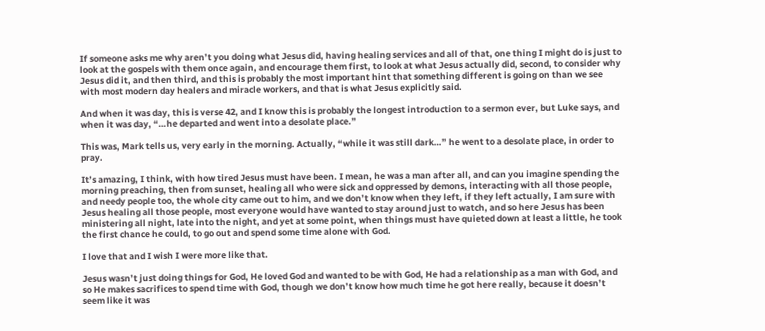If someone asks me why aren’t you doing what Jesus did, having healing services and all of that, one thing I might do is just to look at the gospels with them once again, and encourage them first, to look at what Jesus actually did, second, to consider why Jesus did it, and then third, and this is probably the most important hint that something different is going on than we see with most modern day healers and miracle workers, and that is what Jesus explicitly said.

And when it was day, this is verse 42, and I know this is probably the longest introduction to a sermon ever, but Luke says, and when it was day, “…he departed and went into a desolate place.”

This was, Mark tells us, very early in the morning. Actually, “while it was still dark…” he went to a desolate place, in order to pray.

It’s amazing, I think, with how tired Jesus must have been. I mean, he was a man after all, and can you imagine spending the morning preaching, then from sunset, healing all who were sick and oppressed by demons, interacting with all those people, and needy people too, the whole city came out to him, and we don’t know when they left, if they left actually, I am sure with Jesus healing all those people, most everyone would have wanted to stay around just to watch, and so here Jesus has been ministering all night, late into the night, and yet at some point, when things must have quieted down at least a little, he took the first chance he could, to go out and spend some time alone with God.

I love that and I wish I were more like that.

Jesus wasn’t just doing things for God, He loved God and wanted to be with God, He had a relationship as a man with God, and so He makes sacrifices to spend time with God, though we don’t know how much time he got here really, because it doesn’t seem like it was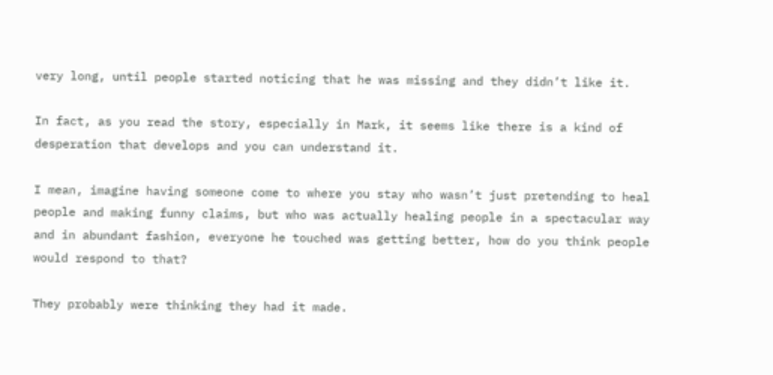very long, until people started noticing that he was missing and they didn’t like it.

In fact, as you read the story, especially in Mark, it seems like there is a kind of desperation that develops and you can understand it.

I mean, imagine having someone come to where you stay who wasn’t just pretending to heal people and making funny claims, but who was actually healing people in a spectacular way and in abundant fashion, everyone he touched was getting better, how do you think people would respond to that?

They probably were thinking they had it made.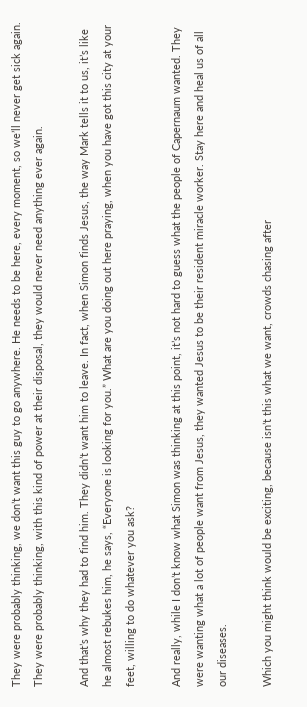They were probably thinking, we don’t want this guy to go anywhere. He needs to be here, every moment, so we’ll never get sick again. They were probably thinking, with this kind of power at their disposal, they would never need anything ever again.

And that’s why they had to find him. They didn’t want him to leave. In fact, when Simon finds Jesus, the way Mark tells it to us, it’s like he almost rebukes him, he says, “Everyone is looking for you.” What are you doing out here praying, when you have got this city at your feet, willing to do whatever you ask?

And really, while I don’t know what Simon was thinking at this point, it’s not hard to guess what the people of Capernaum wanted. They were wanting what a lot of people want from Jesus, they wanted Jesus to be their resident miracle worker. Stay here and heal us of all our diseases.

Which you might think would be exciting, because isn’t this what we want, crowds chasing after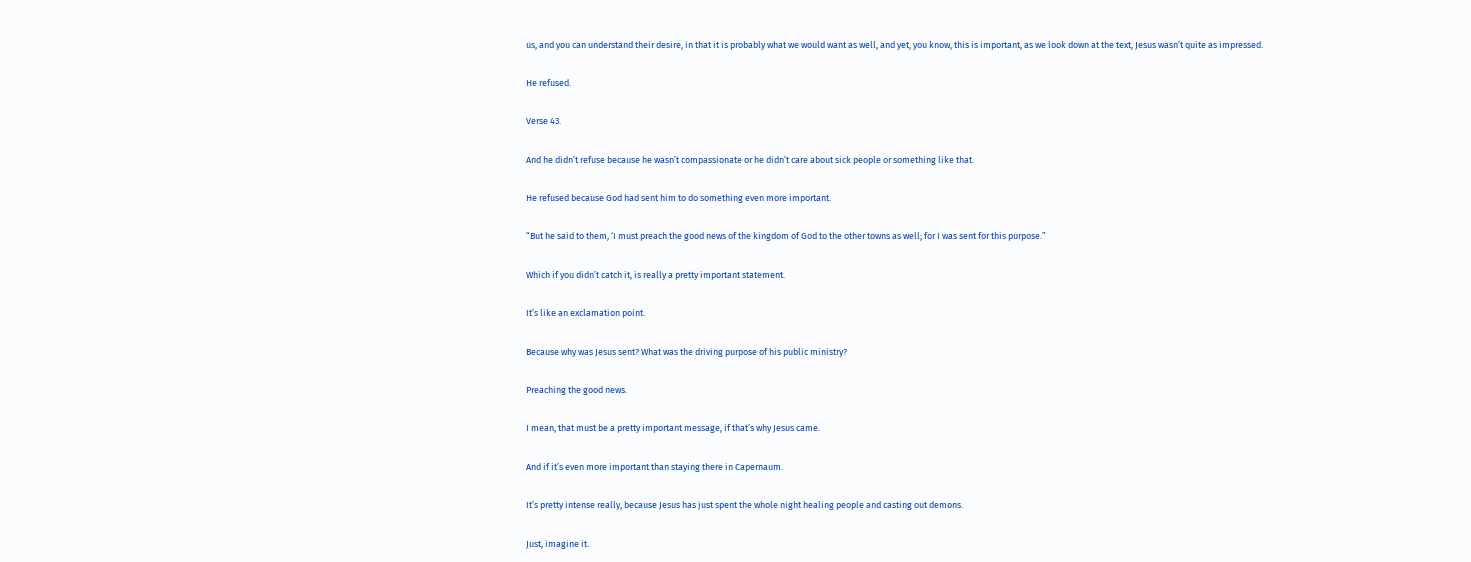us, and you can understand their desire, in that it is probably what we would want as well, and yet, you know, this is important, as we look down at the text, Jesus wasn’t quite as impressed.

He refused.

Verse 43.

And he didn’t refuse because he wasn’t compassionate or he didn’t care about sick people or something like that.

He refused because God had sent him to do something even more important.

“But he said to them, ‘I must preach the good news of the kingdom of God to the other towns as well; for I was sent for this purpose.”

Which if you didn’t catch it, is really a pretty important statement.

It’s like an exclamation point.

Because why was Jesus sent? What was the driving purpose of his public ministry?

Preaching the good news.

I mean, that must be a pretty important message, if that’s why Jesus came.

And if it’s even more important than staying there in Capernaum.

It’s pretty intense really, because Jesus has just spent the whole night healing people and casting out demons.

Just, imagine it.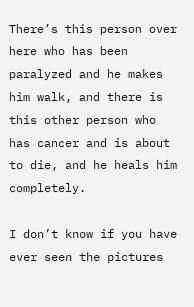There’s this person over here who has been paralyzed and he makes him walk, and there is this other person who has cancer and is about to die, and he heals him completely.

I don’t know if you have ever seen the pictures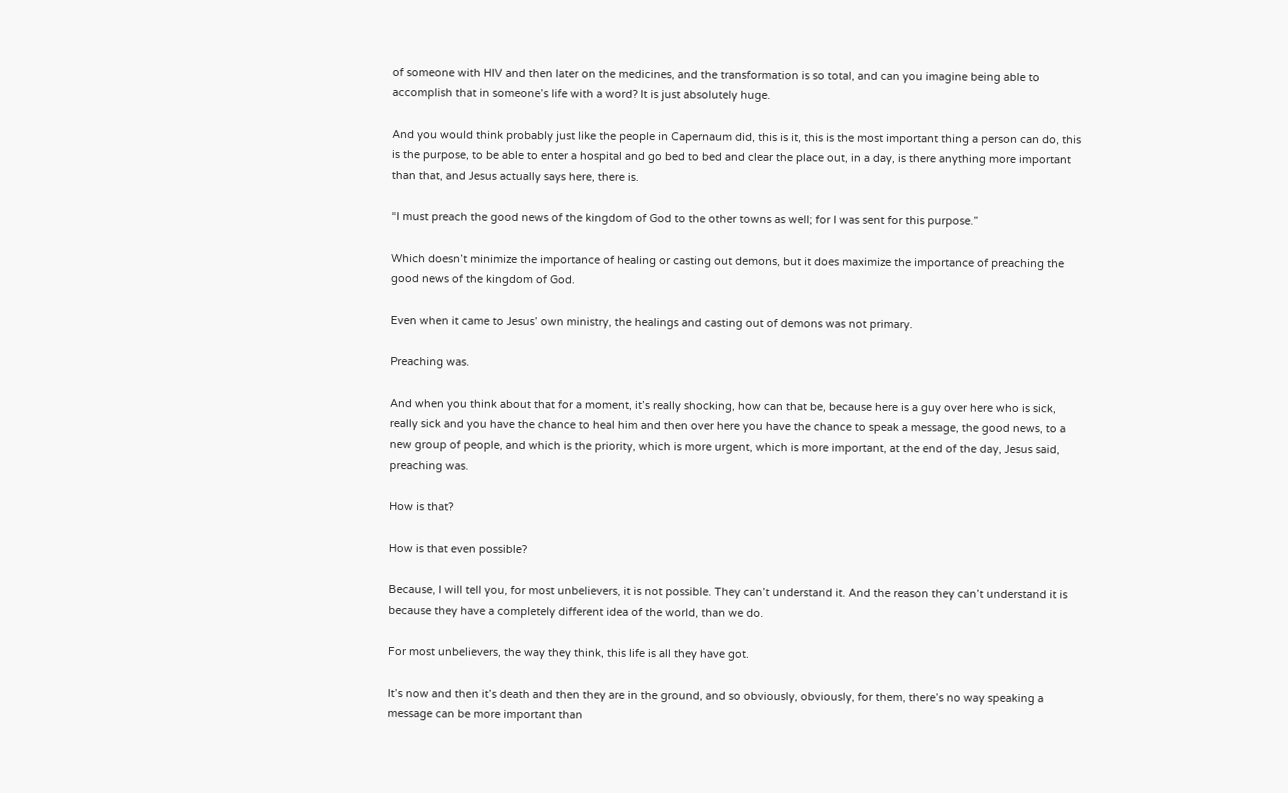of someone with HIV and then later on the medicines, and the transformation is so total, and can you imagine being able to accomplish that in someone’s life with a word? It is just absolutely huge.

And you would think probably just like the people in Capernaum did, this is it, this is the most important thing a person can do, this is the purpose, to be able to enter a hospital and go bed to bed and clear the place out, in a day, is there anything more important than that, and Jesus actually says here, there is.

“I must preach the good news of the kingdom of God to the other towns as well; for I was sent for this purpose.”

Which doesn’t minimize the importance of healing or casting out demons, but it does maximize the importance of preaching the good news of the kingdom of God.

Even when it came to Jesus’ own ministry, the healings and casting out of demons was not primary.

Preaching was.

And when you think about that for a moment, it’s really shocking, how can that be, because here is a guy over here who is sick, really sick and you have the chance to heal him and then over here you have the chance to speak a message, the good news, to a new group of people, and which is the priority, which is more urgent, which is more important, at the end of the day, Jesus said, preaching was.

How is that?

How is that even possible?

Because, I will tell you, for most unbelievers, it is not possible. They can’t understand it. And the reason they can’t understand it is because they have a completely different idea of the world, than we do.

For most unbelievers, the way they think, this life is all they have got.

It’s now and then it’s death and then they are in the ground, and so obviously, obviously, for them, there’s no way speaking a message can be more important than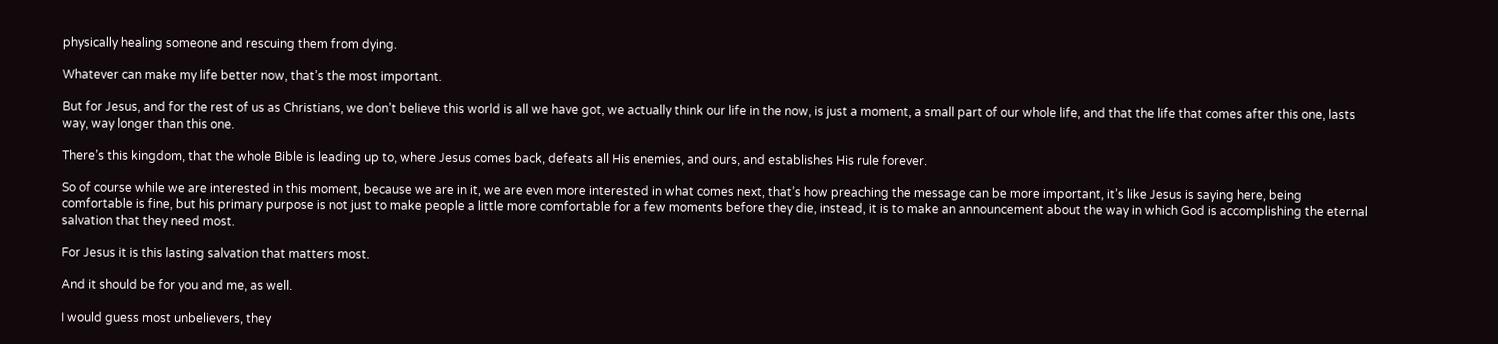physically healing someone and rescuing them from dying.

Whatever can make my life better now, that’s the most important.

But for Jesus, and for the rest of us as Christians, we don’t believe this world is all we have got, we actually think our life in the now, is just a moment, a small part of our whole life, and that the life that comes after this one, lasts way, way longer than this one.

There’s this kingdom, that the whole Bible is leading up to, where Jesus comes back, defeats all His enemies, and ours, and establishes His rule forever.

So of course while we are interested in this moment, because we are in it, we are even more interested in what comes next, that’s how preaching the message can be more important, it’s like Jesus is saying here, being comfortable is fine, but his primary purpose is not just to make people a little more comfortable for a few moments before they die, instead, it is to make an announcement about the way in which God is accomplishing the eternal salvation that they need most.

For Jesus it is this lasting salvation that matters most.

And it should be for you and me, as well.

I would guess most unbelievers, they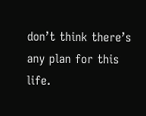don’t think there’s any plan for this life.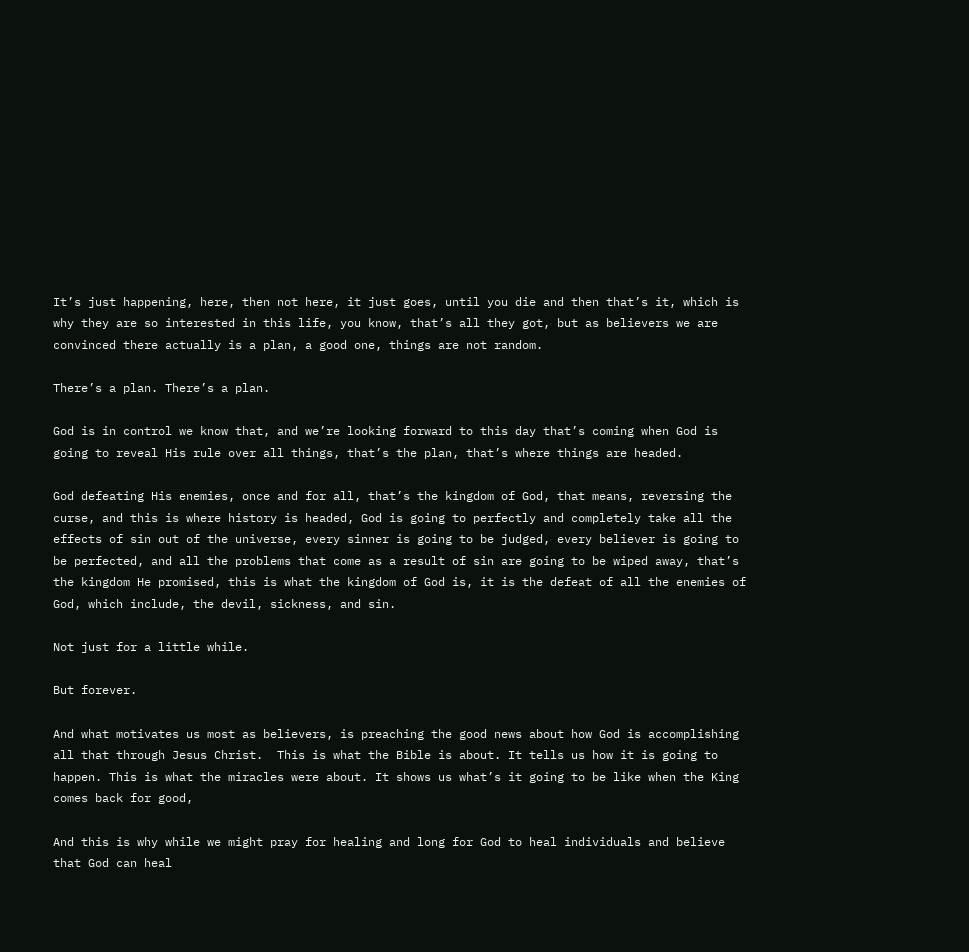It’s just happening, here, then not here, it just goes, until you die and then that’s it, which is why they are so interested in this life, you know, that’s all they got, but as believers we are convinced there actually is a plan, a good one, things are not random.

There’s a plan. There’s a plan.

God is in control we know that, and we’re looking forward to this day that’s coming when God is going to reveal His rule over all things, that’s the plan, that’s where things are headed.

God defeating His enemies, once and for all, that’s the kingdom of God, that means, reversing the curse, and this is where history is headed, God is going to perfectly and completely take all the effects of sin out of the universe, every sinner is going to be judged, every believer is going to be perfected, and all the problems that come as a result of sin are going to be wiped away, that’s the kingdom He promised, this is what the kingdom of God is, it is the defeat of all the enemies of God, which include, the devil, sickness, and sin.

Not just for a little while.

But forever.

And what motivates us most as believers, is preaching the good news about how God is accomplishing all that through Jesus Christ.  This is what the Bible is about. It tells us how it is going to happen. This is what the miracles were about. It shows us what’s it going to be like when the King comes back for good,

And this is why while we might pray for healing and long for God to heal individuals and believe that God can heal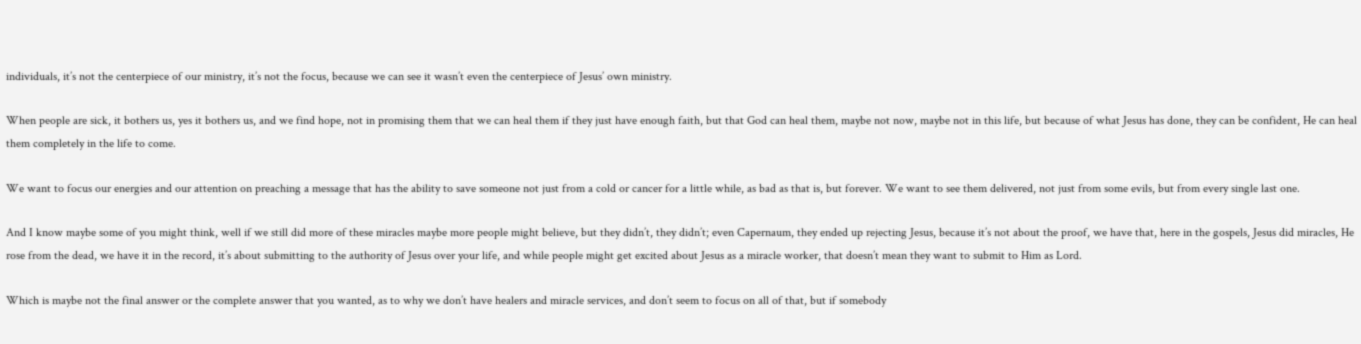individuals, it’s not the centerpiece of our ministry, it’s not the focus, because we can see it wasn’t even the centerpiece of Jesus’ own ministry.

When people are sick, it bothers us, yes it bothers us, and we find hope, not in promising them that we can heal them if they just have enough faith, but that God can heal them, maybe not now, maybe not in this life, but because of what Jesus has done, they can be confident, He can heal them completely in the life to come.

We want to focus our energies and our attention on preaching a message that has the ability to save someone not just from a cold or cancer for a little while, as bad as that is, but forever. We want to see them delivered, not just from some evils, but from every single last one.

And I know maybe some of you might think, well if we still did more of these miracles maybe more people might believe, but they didn’t, they didn’t; even Capernaum, they ended up rejecting Jesus, because it’s not about the proof, we have that, here in the gospels, Jesus did miracles, He rose from the dead, we have it in the record, it’s about submitting to the authority of Jesus over your life, and while people might get excited about Jesus as a miracle worker, that doesn’t mean they want to submit to Him as Lord.

Which is maybe not the final answer or the complete answer that you wanted, as to why we don’t have healers and miracle services, and don’t seem to focus on all of that, but if somebody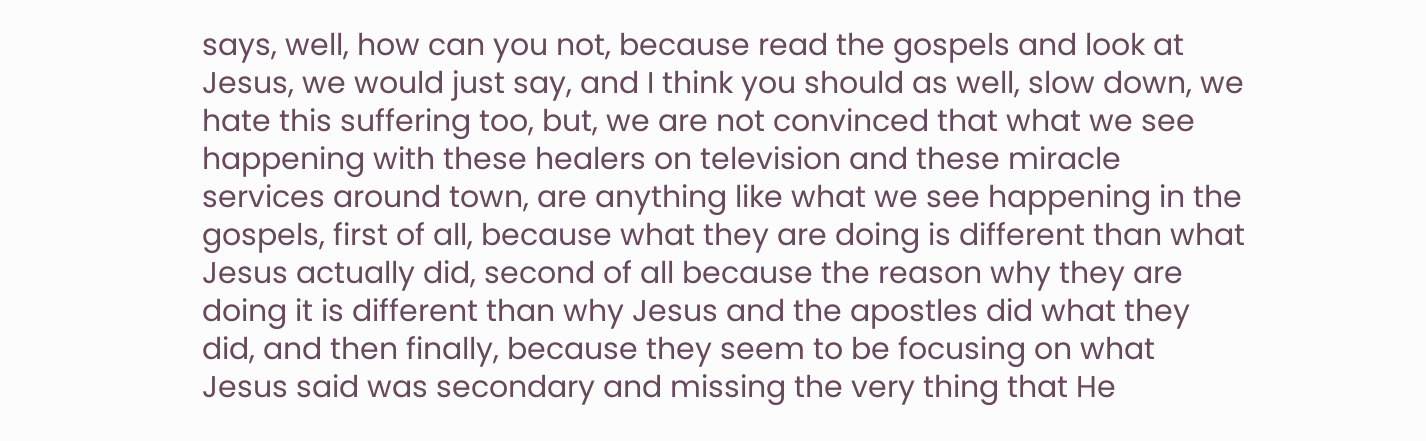says, well, how can you not, because read the gospels and look at Jesus, we would just say, and I think you should as well, slow down, we hate this suffering too, but, we are not convinced that what we see happening with these healers on television and these miracle services around town, are anything like what we see happening in the gospels, first of all, because what they are doing is different than what Jesus actually did, second of all because the reason why they are doing it is different than why Jesus and the apostles did what they did, and then finally, because they seem to be focusing on what Jesus said was secondary and missing the very thing that He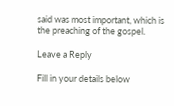said was most important, which is the preaching of the gospel.

Leave a Reply

Fill in your details below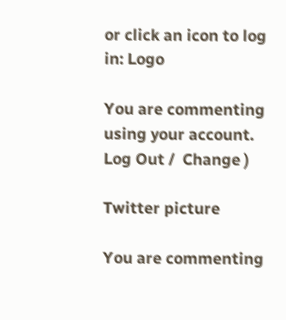or click an icon to log in: Logo

You are commenting using your account. Log Out /  Change )

Twitter picture

You are commenting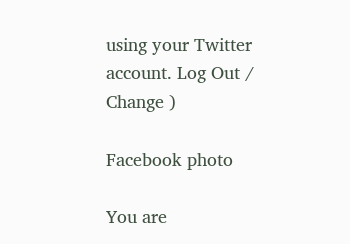using your Twitter account. Log Out /  Change )

Facebook photo

You are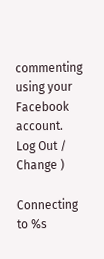commenting using your Facebook account. Log Out /  Change )

Connecting to %s